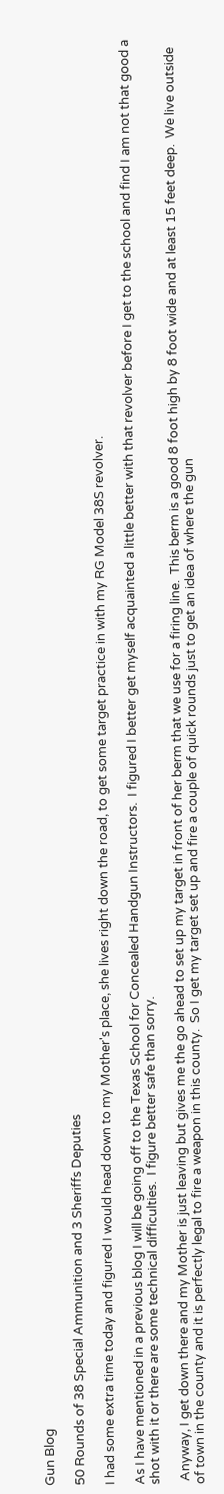Gun Blog

50 Rounds of 38 Special Ammunition and 3 Sheriffs Deputies

I had some extra time today and figured I would head down to my Mother's place, she lives right down the road, to get some target practice in with my RG Model 38S revolver.

As I have mentioned in a previous blog I will be going off to the Texas School for Concealed Handgun Instructors.  I figured I better get myself acquainted a little better with that revolver before I get to the school and find I am not that good a shot with it or there are some technical difficulties.  I figure better safe than sorry.

 Anyway, I get down there and my Mother is just leaving but gives me the go ahead to set up my target in front of her berm that we use for a firing line.  This berm is a good 8 foot high by 8 foot wide and at least 15 feet deep.  We live outside of town in the county and it is perfectly legal to fire a weapon in this county.  So I get my target set up and fire a couple of quick rounds just to get an idea of where the gun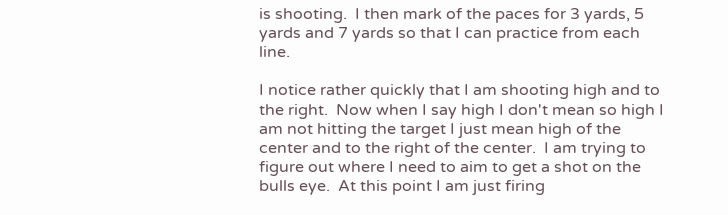is shooting.  I then mark of the paces for 3 yards, 5 yards and 7 yards so that I can practice from each line.

I notice rather quickly that I am shooting high and to the right.  Now when I say high I don't mean so high I am not hitting the target I just mean high of the center and to the right of the center.  I am trying to figure out where I need to aim to get a shot on the bulls eye.  At this point I am just firing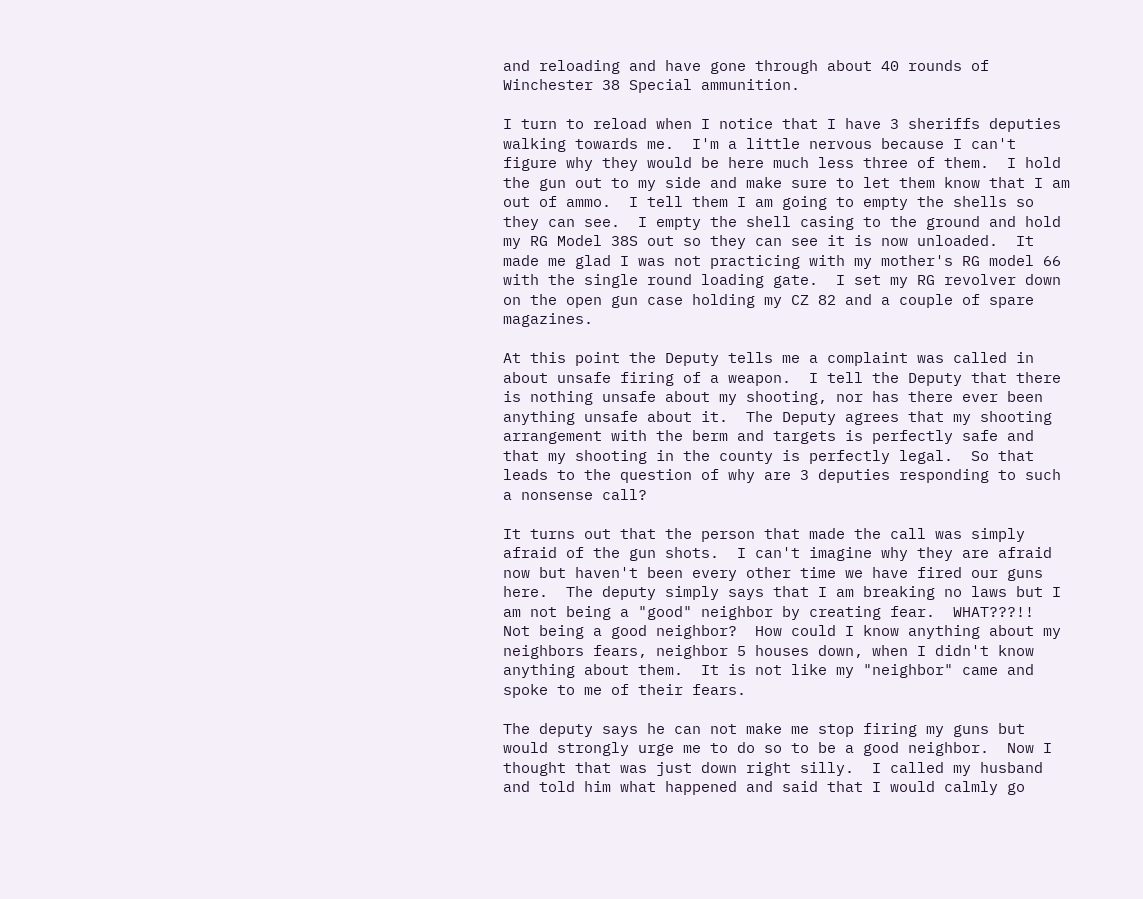and reloading and have gone through about 40 rounds of Winchester 38 Special ammunition.

I turn to reload when I notice that I have 3 sheriffs deputies walking towards me.  I'm a little nervous because I can't figure why they would be here much less three of them.  I hold the gun out to my side and make sure to let them know that I am out of ammo.  I tell them I am going to empty the shells so they can see.  I empty the shell casing to the ground and hold my RG Model 38S out so they can see it is now unloaded.  It made me glad I was not practicing with my mother's RG model 66 with the single round loading gate.  I set my RG revolver down on the open gun case holding my CZ 82 and a couple of spare magazines.

At this point the Deputy tells me a complaint was called in about unsafe firing of a weapon.  I tell the Deputy that there is nothing unsafe about my shooting, nor has there ever been anything unsafe about it.  The Deputy agrees that my shooting arrangement with the berm and targets is perfectly safe and that my shooting in the county is perfectly legal.  So that leads to the question of why are 3 deputies responding to such a nonsense call?

It turns out that the person that made the call was simply afraid of the gun shots.  I can't imagine why they are afraid now but haven't been every other time we have fired our guns here.  The deputy simply says that I am breaking no laws but I am not being a "good" neighbor by creating fear.  WHAT???!!  Not being a good neighbor?  How could I know anything about my neighbors fears, neighbor 5 houses down, when I didn't know anything about them.  It is not like my "neighbor" came and spoke to me of their fears.

The deputy says he can not make me stop firing my guns but would strongly urge me to do so to be a good neighbor.  Now I thought that was just down right silly.  I called my husband and told him what happened and said that I would calmly go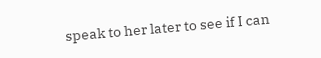speak to her later to see if I can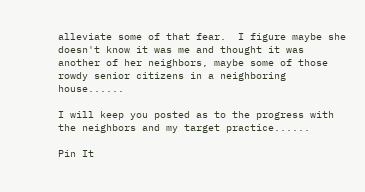alleviate some of that fear.  I figure maybe she doesn't know it was me and thought it was another of her neighbors, maybe some of those rowdy senior citizens in a neighboring house......

I will keep you posted as to the progress with the neighbors and my target practice......

Pin It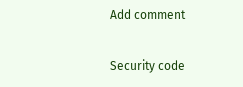Add comment

Security code